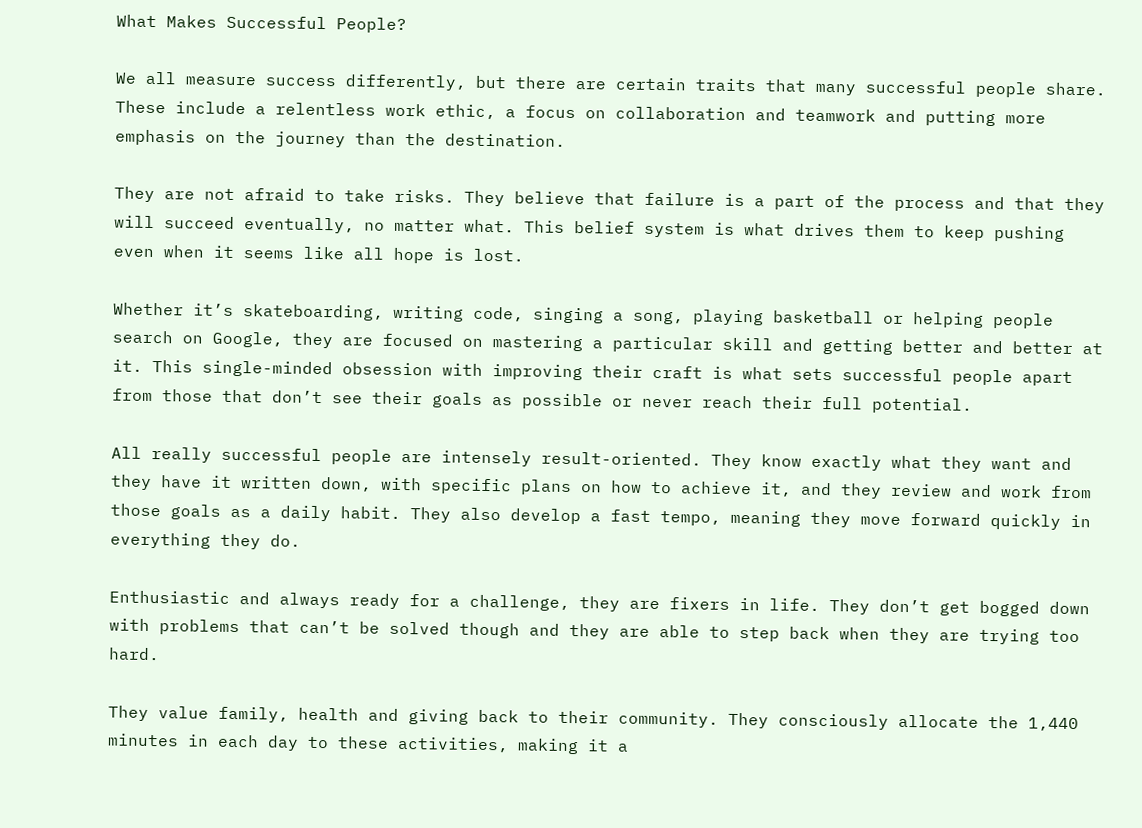What Makes Successful People?

We all measure success differently, but there are certain traits that many successful people share. These include a relentless work ethic, a focus on collaboration and teamwork and putting more emphasis on the journey than the destination.

They are not afraid to take risks. They believe that failure is a part of the process and that they will succeed eventually, no matter what. This belief system is what drives them to keep pushing even when it seems like all hope is lost.

Whether it’s skateboarding, writing code, singing a song, playing basketball or helping people search on Google, they are focused on mastering a particular skill and getting better and better at it. This single-minded obsession with improving their craft is what sets successful people apart from those that don’t see their goals as possible or never reach their full potential.

All really successful people are intensely result-oriented. They know exactly what they want and they have it written down, with specific plans on how to achieve it, and they review and work from those goals as a daily habit. They also develop a fast tempo, meaning they move forward quickly in everything they do.

Enthusiastic and always ready for a challenge, they are fixers in life. They don’t get bogged down with problems that can’t be solved though and they are able to step back when they are trying too hard.

They value family, health and giving back to their community. They consciously allocate the 1,440 minutes in each day to these activities, making it a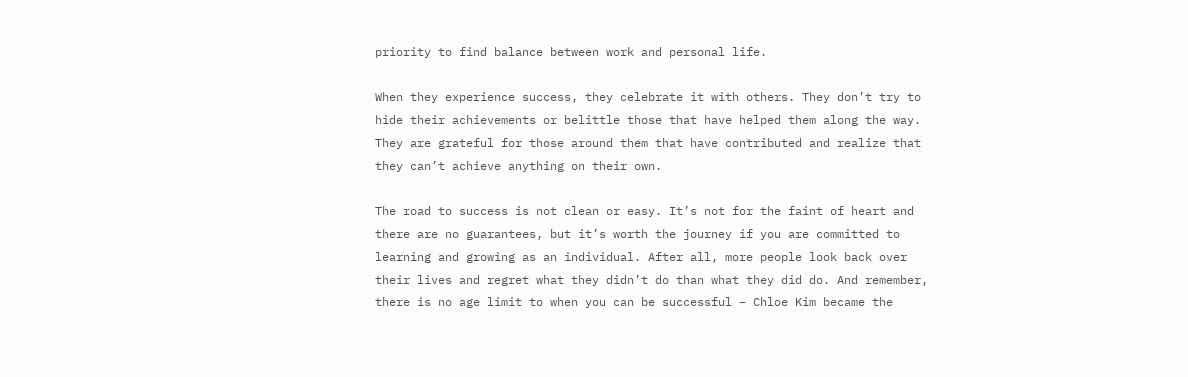priority to find balance between work and personal life.

When they experience success, they celebrate it with others. They don’t try to hide their achievements or belittle those that have helped them along the way. They are grateful for those around them that have contributed and realize that they can’t achieve anything on their own.

The road to success is not clean or easy. It’s not for the faint of heart and there are no guarantees, but it’s worth the journey if you are committed to learning and growing as an individual. After all, more people look back over their lives and regret what they didn’t do than what they did do. And remember, there is no age limit to when you can be successful – Chloe Kim became the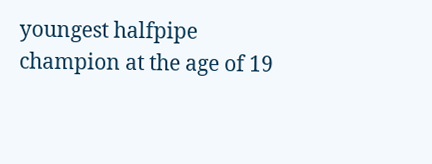youngest halfpipe champion at the age of 19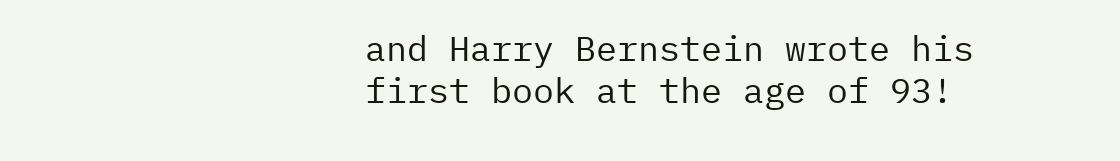and Harry Bernstein wrote his first book at the age of 93!